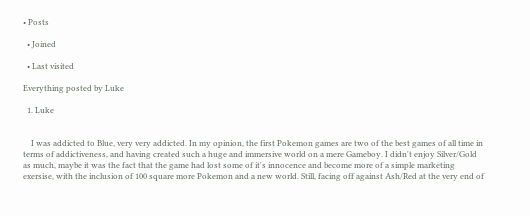• Posts

  • Joined

  • Last visited

Everything posted by Luke

  1. Luke


    I was addicted to Blue, very very addicted. In my opinion, the first Pokemon games are two of the best games of all time in terms of addictiveness, and having created such a huge and immersive world on a mere Gameboy. I didn't enjoy Silver/Gold as much, maybe it was the fact that the game had lost some of it's innocence and become more of a simple marketing exersise, with the inclusion of 100 square more Pokemon and a new world. Still, facing off against Ash/Red at the very end of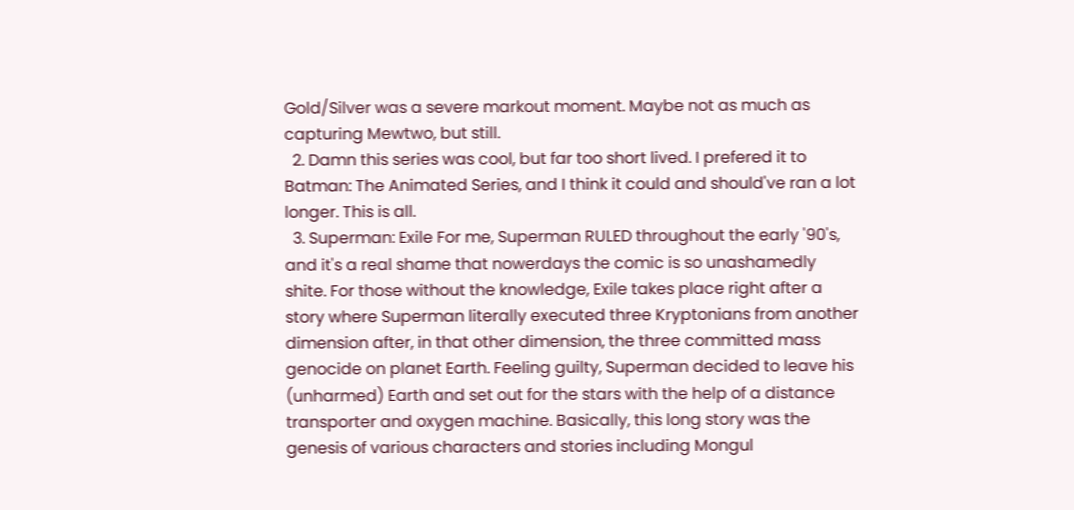Gold/Silver was a severe markout moment. Maybe not as much as capturing Mewtwo, but still.
  2. Damn this series was cool, but far too short lived. I prefered it to Batman: The Animated Series, and I think it could and should've ran a lot longer. This is all.
  3. Superman: Exile For me, Superman RULED throughout the early '90's, and it's a real shame that nowerdays the comic is so unashamedly shite. For those without the knowledge, Exile takes place right after a story where Superman literally executed three Kryptonians from another dimension after, in that other dimension, the three committed mass genocide on planet Earth. Feeling guilty, Superman decided to leave his (unharmed) Earth and set out for the stars with the help of a distance transporter and oxygen machine. Basically, this long story was the genesis of various characters and stories including Mongul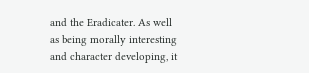and the Eradicater. As well as being morally interesting and character developing, it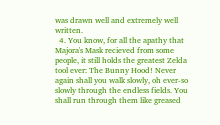was drawn well and extremely well written.
  4. You know, for all the apathy that Majora's Mask recieved from some people, it still holds the greatest Zelda tool ever: The Bunny Hood! Never again shall you walk slowly, oh ever-so slowly through the endless fields. You shall run through them like greased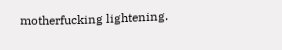motherfucking lightening.